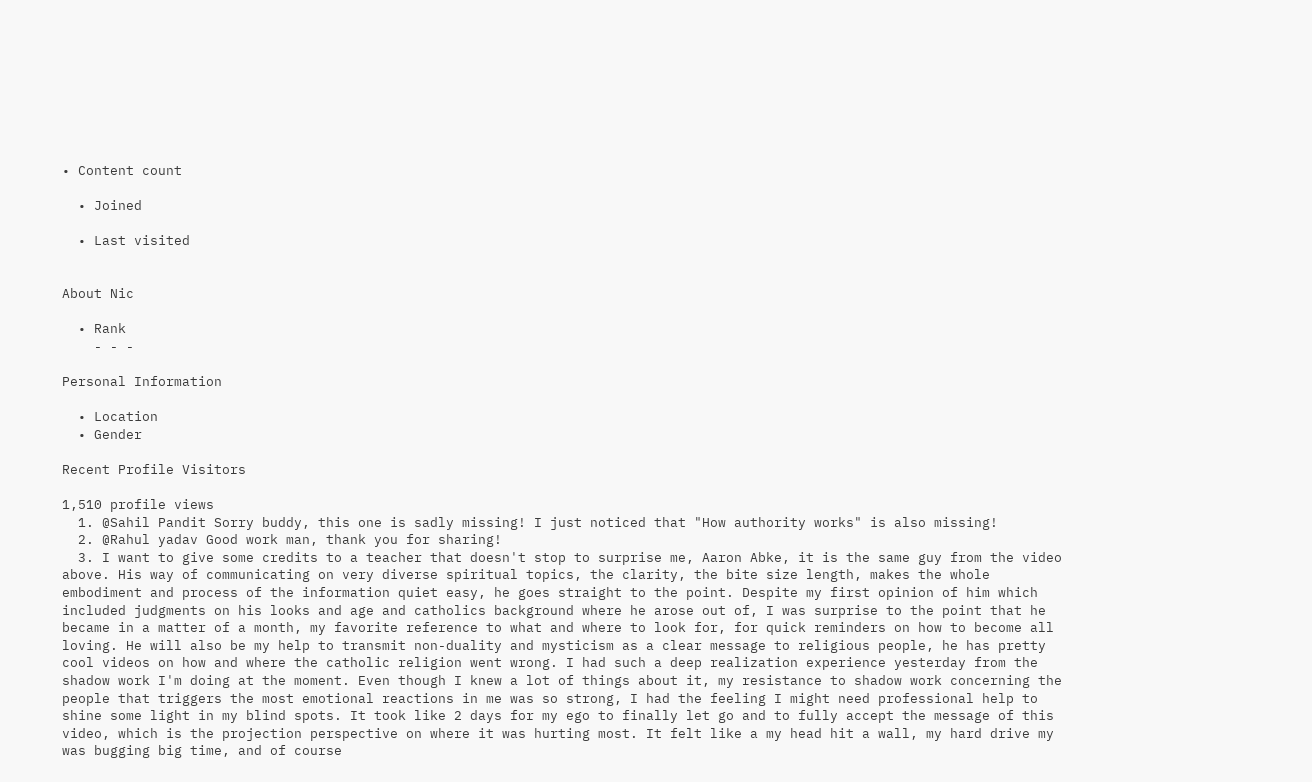• Content count

  • Joined

  • Last visited


About Nic

  • Rank
    - - -

Personal Information

  • Location
  • Gender

Recent Profile Visitors

1,510 profile views
  1. @Sahil Pandit Sorry buddy, this one is sadly missing! I just noticed that "How authority works" is also missing!
  2. @Rahul yadav Good work man, thank you for sharing!
  3. I want to give some credits to a teacher that doesn't stop to surprise me, Aaron Abke, it is the same guy from the video above. His way of communicating on very diverse spiritual topics, the clarity, the bite size length, makes the whole embodiment and process of the information quiet easy, he goes straight to the point. Despite my first opinion of him which included judgments on his looks and age and catholics background where he arose out of, I was surprise to the point that he became in a matter of a month, my favorite reference to what and where to look for, for quick reminders on how to become all loving. He will also be my help to transmit non-duality and mysticism as a clear message to religious people, he has pretty cool videos on how and where the catholic religion went wrong. I had such a deep realization experience yesterday from the shadow work I'm doing at the moment. Even though I knew a lot of things about it, my resistance to shadow work concerning the people that triggers the most emotional reactions in me was so strong, I had the feeling I might need professional help to shine some light in my blind spots. It took like 2 days for my ego to finally let go and to fully accept the message of this video, which is the projection perspective on where it was hurting most. It felt like a my head hit a wall, my hard drive my was bugging big time, and of course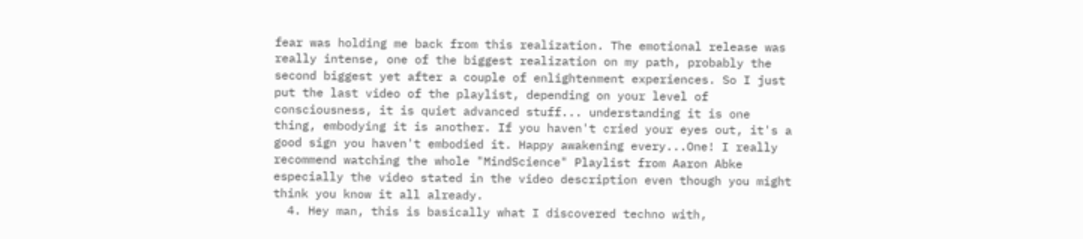fear was holding me back from this realization. The emotional release was really intense, one of the biggest realization on my path, probably the second biggest yet after a couple of enlightenment experiences. So I just put the last video of the playlist, depending on your level of consciousness, it is quiet advanced stuff... understanding it is one thing, embodying it is another. If you haven't cried your eyes out, it's a good sign you haven't embodied it. Happy awakening every...One! I really recommend watching the whole "MindScience" Playlist from Aaron Abke especially the video stated in the video description even though you might think you know it all already.
  4. Hey man, this is basically what I discovered techno with,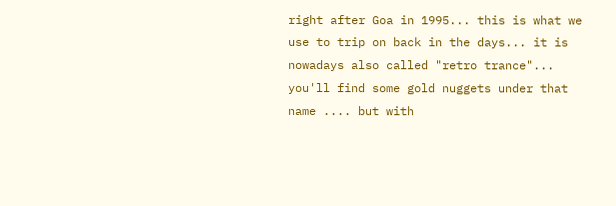right after Goa in 1995... this is what we use to trip on back in the days... it is nowadays also called "retro trance"... you'll find some gold nuggets under that name .... but with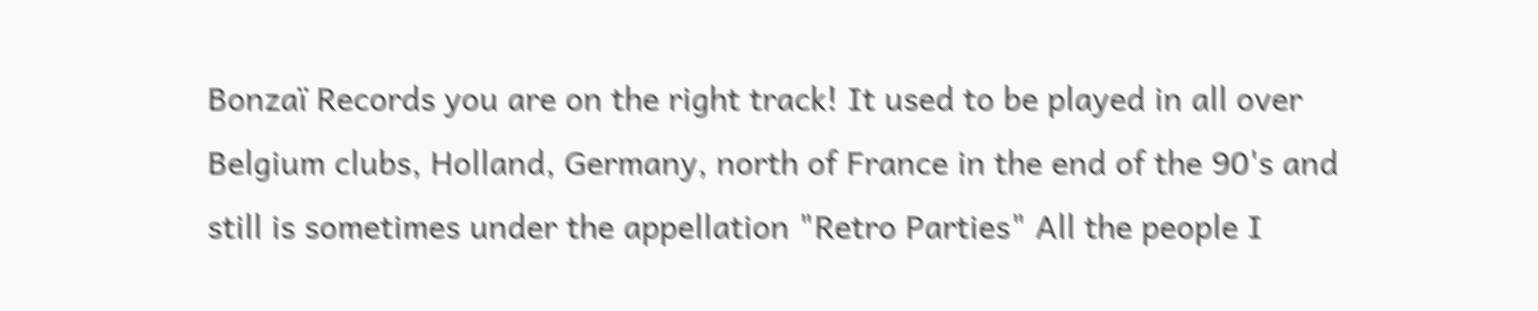Bonzaï Records you are on the right track! It used to be played in all over Belgium clubs, Holland, Germany, north of France in the end of the 90's and still is sometimes under the appellation "Retro Parties" All the people I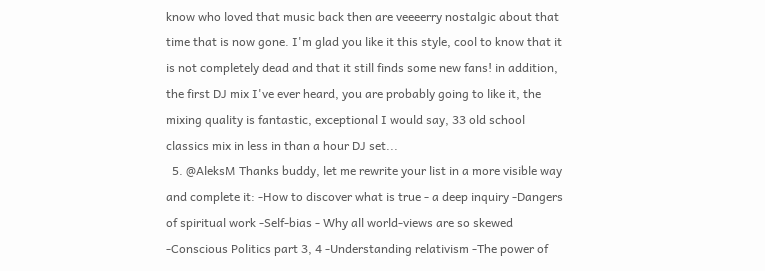know who loved that music back then are veeeerry nostalgic about that time that is now gone. I'm glad you like it this style, cool to know that it is not completely dead and that it still finds some new fans! in addition, the first DJ mix I've ever heard, you are probably going to like it, the mixing quality is fantastic, exceptional I would say, 33 old school classics mix in less in than a hour DJ set...
  5. @AleksM Thanks buddy, let me rewrite your list in a more visible way and complete it: -How to discover what is true - a deep inquiry -Dangers of spiritual work -Self-bias - Why all world-views are so skewed -Conscious Politics part 3, 4 -Understanding relativism -The power of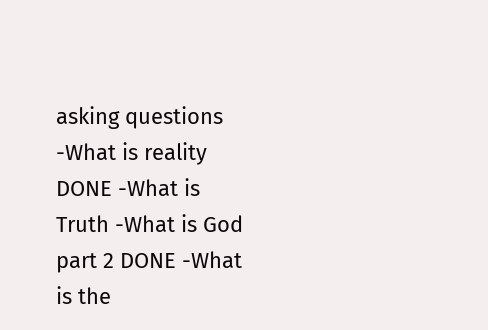asking questions -What is reality DONE -What is Truth -What is God part 2 DONE -What is the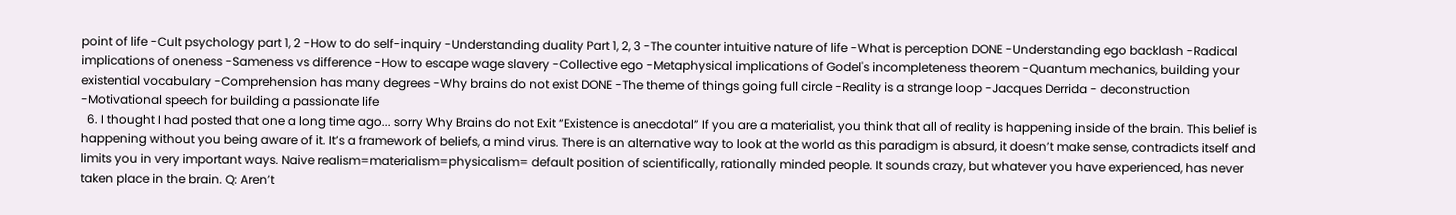point of life -Cult psychology part 1, 2 -How to do self-inquiry -Understanding duality Part 1, 2, 3 -The counter intuitive nature of life -What is perception DONE -Understanding ego backlash -Radical implications of oneness -Sameness vs difference -How to escape wage slavery -Collective ego -Metaphysical implications of Godel's incompleteness theorem -Quantum mechanics, building your existential vocabulary -Comprehension has many degrees -Why brains do not exist DONE -The theme of things going full circle -Reality is a strange loop -Jacques Derrida - deconstruction -Motivational speech for building a passionate life
  6. I thought I had posted that one a long time ago... sorry Why Brains do not Exit “Existence is anecdotal” If you are a materialist, you think that all of reality is happening inside of the brain. This belief is happening without you being aware of it. It’s a framework of beliefs, a mind virus. There is an alternative way to look at the world as this paradigm is absurd, it doesn’t make sense, contradicts itself and limits you in very important ways. Naive realism=materialism=physicalism= default position of scientifically, rationally minded people. It sounds crazy, but whatever you have experienced, has never taken place in the brain. Q: Aren’t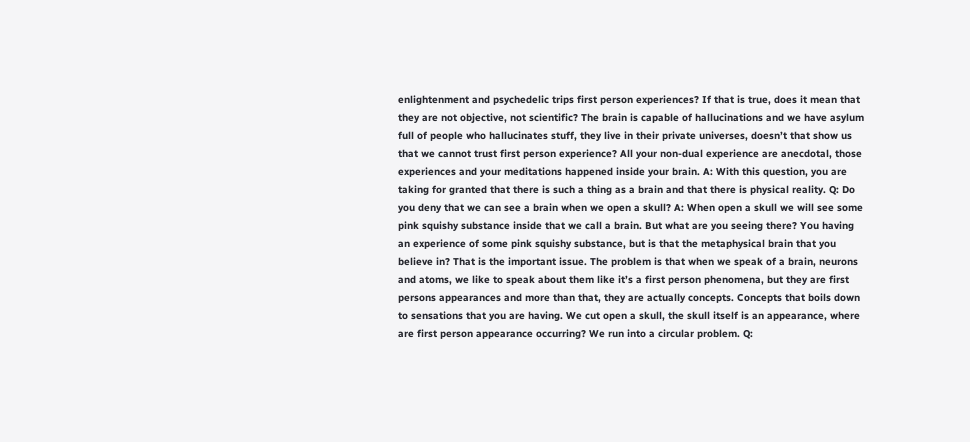enlightenment and psychedelic trips first person experiences? If that is true, does it mean that they are not objective, not scientific? The brain is capable of hallucinations and we have asylum full of people who hallucinates stuff, they live in their private universes, doesn’t that show us that we cannot trust first person experience? All your non-dual experience are anecdotal, those experiences and your meditations happened inside your brain. A: With this question, you are taking for granted that there is such a thing as a brain and that there is physical reality. Q: Do you deny that we can see a brain when we open a skull? A: When open a skull we will see some pink squishy substance inside that we call a brain. But what are you seeing there? You having an experience of some pink squishy substance, but is that the metaphysical brain that you believe in? That is the important issue. The problem is that when we speak of a brain, neurons and atoms, we like to speak about them like it’s a first person phenomena, but they are first persons appearances and more than that, they are actually concepts. Concepts that boils down to sensations that you are having. We cut open a skull, the skull itself is an appearance, where are first person appearance occurring? We run into a circular problem. Q: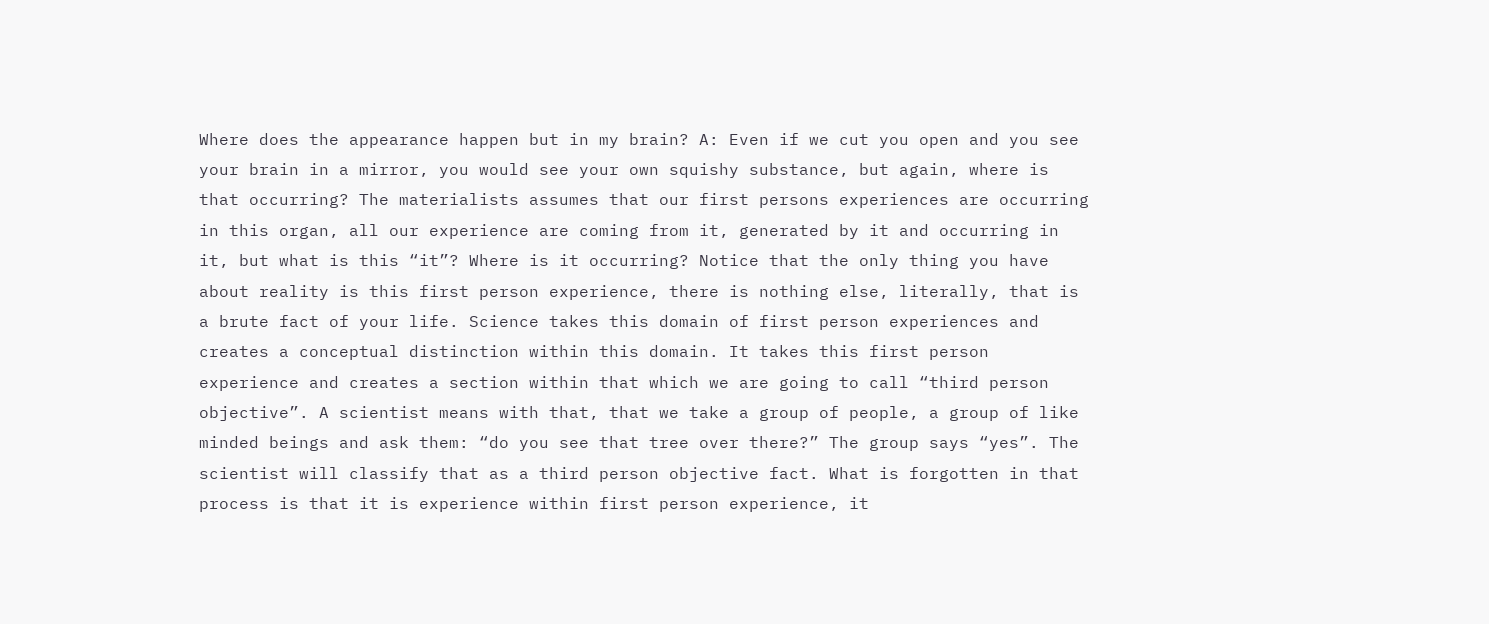Where does the appearance happen but in my brain? A: Even if we cut you open and you see your brain in a mirror, you would see your own squishy substance, but again, where is that occurring? The materialists assumes that our first persons experiences are occurring in this organ, all our experience are coming from it, generated by it and occurring in it, but what is this “it”? Where is it occurring? Notice that the only thing you have about reality is this first person experience, there is nothing else, literally, that is a brute fact of your life. Science takes this domain of first person experiences and creates a conceptual distinction within this domain. It takes this first person experience and creates a section within that which we are going to call “third person objective”. A scientist means with that, that we take a group of people, a group of like minded beings and ask them: “do you see that tree over there?” The group says “yes”. The scientist will classify that as a third person objective fact. What is forgotten in that process is that it is experience within first person experience, it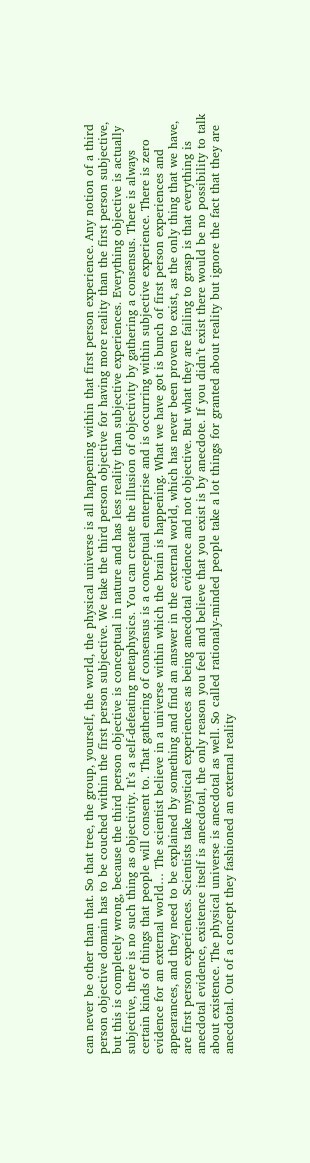can never be other than that. So that tree, the group, yourself, the world, the physical universe is all happening within that first person experience. Any notion of a third person objective domain has to be couched within the first person subjective. We take the third person objective for having more reality than the first person subjective, but this is completely wrong, because the third person objective is conceptual in nature and has less reality than subjective experiences. Everything objective is actually subjective, there is no such thing as objectivity. It’s a self-defeating metaphysics. You can create the illusion of objectivity by gathering a consensus. There is always certain kinds of things that people will consent to. That gathering of consensus is a conceptual enterprise and is occurring within subjective experience. There is zero evidence for an external world… The scientist believe in a universe within which the brain is happening. What we have got is bunch of first person experiences and appearances, and they need to be explained by something and find an answer in the external world, which has never been proven to exist, as the only thing that we have, are first person experiences. Scientists take mystical experiences as being anecdotal evidence and not objective. But what they are failing to grasp is that everything is anecdotal evidence, existence itself is anecdotal, the only reason you feel and believe that you exist is by anecdote. If you didn’t exist there would be no possibility to talk about existence. The physical universe is anecdotal as well. So called rationaly-minded people take a lot things for granted about reality but ignore the fact that they are anecdotal. Out of a concept they fashioned an external reality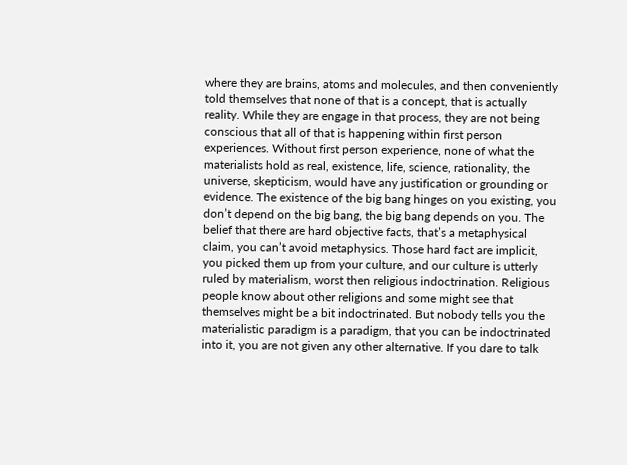where they are brains, atoms and molecules, and then conveniently told themselves that none of that is a concept, that is actually reality. While they are engage in that process, they are not being conscious that all of that is happening within first person experiences. Without first person experience, none of what the materialists hold as real, existence, life, science, rationality, the universe, skepticism, would have any justification or grounding or evidence. The existence of the big bang hinges on you existing, you don’t depend on the big bang, the big bang depends on you. The belief that there are hard objective facts, that’s a metaphysical claim, you can’t avoid metaphysics. Those hard fact are implicit, you picked them up from your culture, and our culture is utterly ruled by materialism, worst then religious indoctrination. Religious people know about other religions and some might see that themselves might be a bit indoctrinated. But nobody tells you the materialistic paradigm is a paradigm, that you can be indoctrinated into it, you are not given any other alternative. If you dare to talk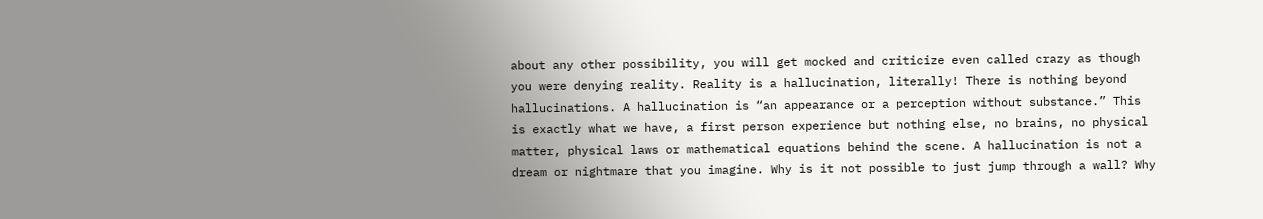about any other possibility, you will get mocked and criticize even called crazy as though you were denying reality. Reality is a hallucination, literally! There is nothing beyond hallucinations. A hallucination is “an appearance or a perception without substance.” This is exactly what we have, a first person experience but nothing else, no brains, no physical matter, physical laws or mathematical equations behind the scene. A hallucination is not a dream or nightmare that you imagine. Why is it not possible to just jump through a wall? Why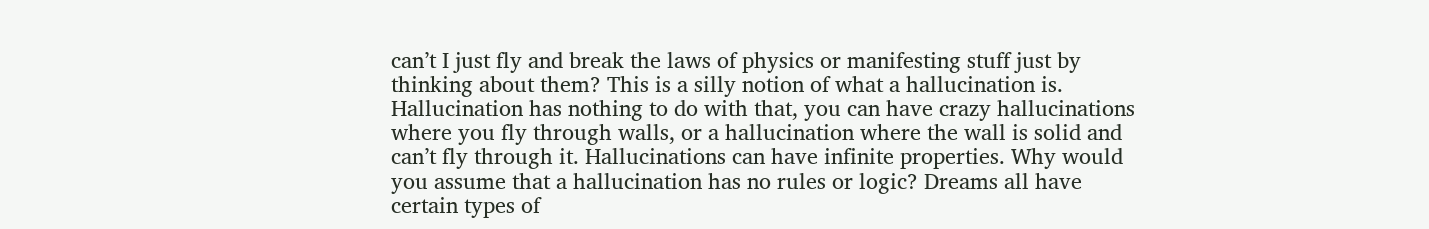can’t I just fly and break the laws of physics or manifesting stuff just by thinking about them? This is a silly notion of what a hallucination is. Hallucination has nothing to do with that, you can have crazy hallucinations where you fly through walls, or a hallucination where the wall is solid and can’t fly through it. Hallucinations can have infinite properties. Why would you assume that a hallucination has no rules or logic? Dreams all have certain types of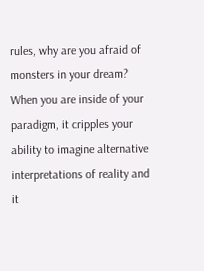rules, why are you afraid of monsters in your dream? When you are inside of your paradigm, it cripples your ability to imagine alternative interpretations of reality and it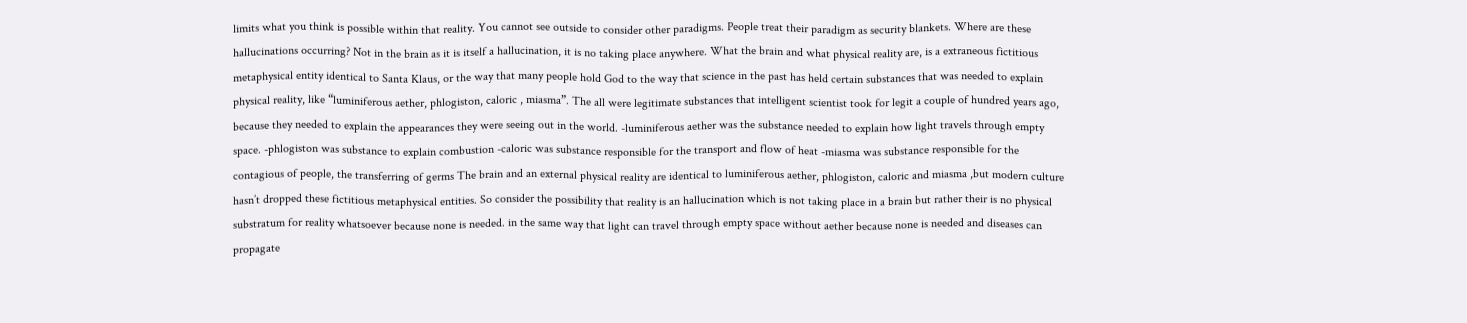limits what you think is possible within that reality. You cannot see outside to consider other paradigms. People treat their paradigm as security blankets. Where are these hallucinations occurring? Not in the brain as it is itself a hallucination, it is no taking place anywhere. What the brain and what physical reality are, is a extraneous fictitious metaphysical entity identical to Santa Klaus, or the way that many people hold God to the way that science in the past has held certain substances that was needed to explain physical reality, like “luminiferous aether, phlogiston, caloric , miasma”. The all were legitimate substances that intelligent scientist took for legit a couple of hundred years ago, because they needed to explain the appearances they were seeing out in the world. -luminiferous aether was the substance needed to explain how light travels through empty space. -phlogiston was substance to explain combustion -caloric was substance responsible for the transport and flow of heat -miasma was substance responsible for the contagious of people, the transferring of germs The brain and an external physical reality are identical to luminiferous aether, phlogiston, caloric and miasma ,but modern culture hasn’t dropped these fictitious metaphysical entities. So consider the possibility that reality is an hallucination which is not taking place in a brain but rather their is no physical substratum for reality whatsoever because none is needed. in the same way that light can travel through empty space without aether because none is needed and diseases can propagate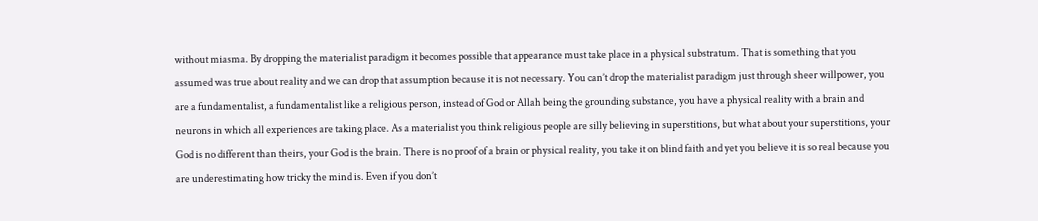without miasma. By dropping the materialist paradigm it becomes possible that appearance must take place in a physical substratum. That is something that you assumed was true about reality and we can drop that assumption because it is not necessary. You can’t drop the materialist paradigm just through sheer willpower, you are a fundamentalist, a fundamentalist like a religious person, instead of God or Allah being the grounding substance, you have a physical reality with a brain and neurons in which all experiences are taking place. As a materialist you think religious people are silly believing in superstitions, but what about your superstitions, your God is no different than theirs, your God is the brain. There is no proof of a brain or physical reality, you take it on blind faith and yet you believe it is so real because you are underestimating how tricky the mind is. Even if you don’t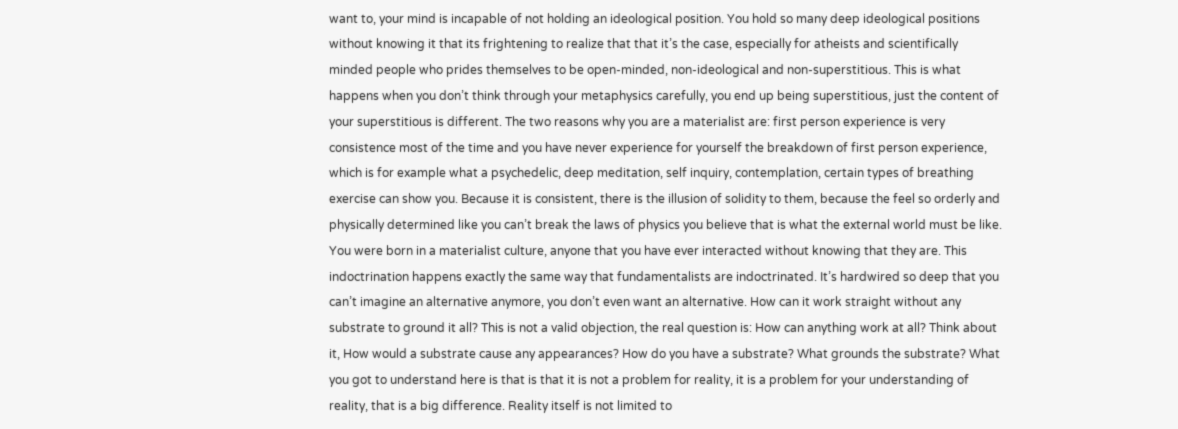want to, your mind is incapable of not holding an ideological position. You hold so many deep ideological positions without knowing it that its frightening to realize that that it’s the case, especially for atheists and scientifically minded people who prides themselves to be open-minded, non-ideological and non-superstitious. This is what happens when you don’t think through your metaphysics carefully, you end up being superstitious, just the content of your superstitious is different. The two reasons why you are a materialist are: first person experience is very consistence most of the time and you have never experience for yourself the breakdown of first person experience, which is for example what a psychedelic, deep meditation, self inquiry, contemplation, certain types of breathing exercise can show you. Because it is consistent, there is the illusion of solidity to them, because the feel so orderly and physically determined like you can’t break the laws of physics you believe that is what the external world must be like. You were born in a materialist culture, anyone that you have ever interacted without knowing that they are. This indoctrination happens exactly the same way that fundamentalists are indoctrinated. It’s hardwired so deep that you can’t imagine an alternative anymore, you don’t even want an alternative. How can it work straight without any substrate to ground it all? This is not a valid objection, the real question is: How can anything work at all? Think about it, How would a substrate cause any appearances? How do you have a substrate? What grounds the substrate? What you got to understand here is that is that it is not a problem for reality, it is a problem for your understanding of reality, that is a big difference. Reality itself is not limited to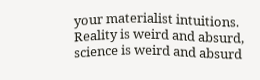your materialist intuitions. Reality is weird and absurd, science is weird and absurd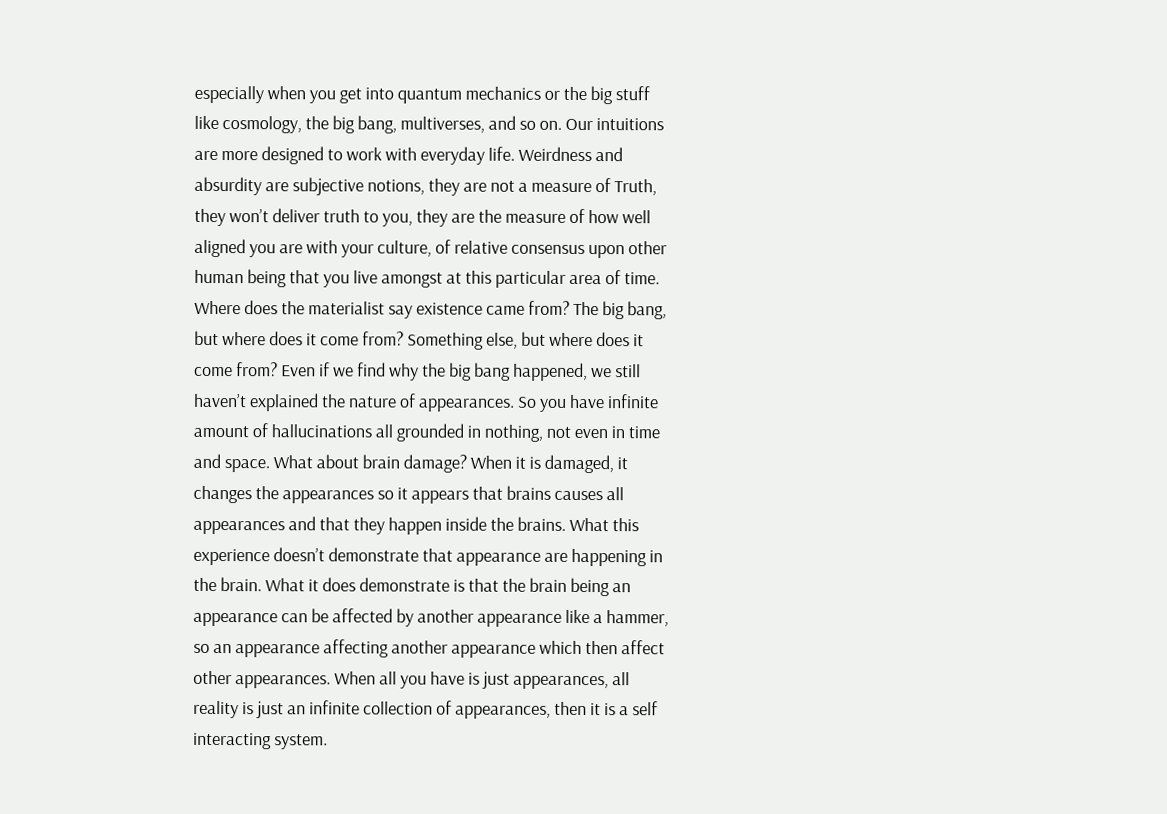especially when you get into quantum mechanics or the big stuff like cosmology, the big bang, multiverses, and so on. Our intuitions are more designed to work with everyday life. Weirdness and absurdity are subjective notions, they are not a measure of Truth, they won’t deliver truth to you, they are the measure of how well aligned you are with your culture, of relative consensus upon other human being that you live amongst at this particular area of time. Where does the materialist say existence came from? The big bang, but where does it come from? Something else, but where does it come from? Even if we find why the big bang happened, we still haven’t explained the nature of appearances. So you have infinite amount of hallucinations all grounded in nothing, not even in time and space. What about brain damage? When it is damaged, it changes the appearances so it appears that brains causes all appearances and that they happen inside the brains. What this experience doesn’t demonstrate that appearance are happening in the brain. What it does demonstrate is that the brain being an appearance can be affected by another appearance like a hammer, so an appearance affecting another appearance which then affect other appearances. When all you have is just appearances, all reality is just an infinite collection of appearances, then it is a self interacting system.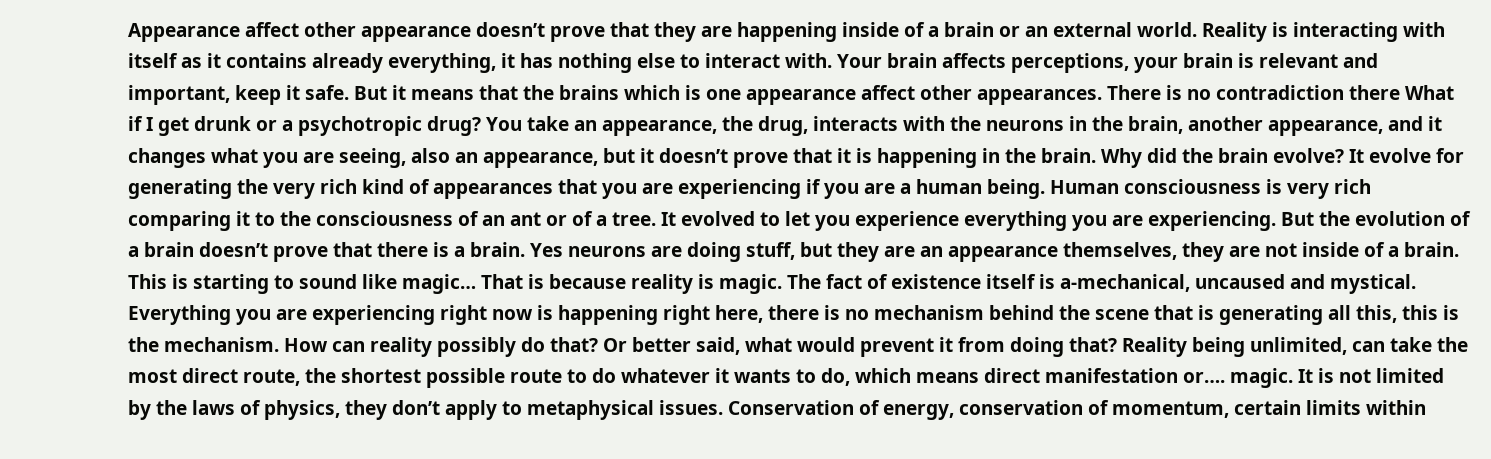Appearance affect other appearance doesn’t prove that they are happening inside of a brain or an external world. Reality is interacting with itself as it contains already everything, it has nothing else to interact with. Your brain affects perceptions, your brain is relevant and important, keep it safe. But it means that the brains which is one appearance affect other appearances. There is no contradiction there What if I get drunk or a psychotropic drug? You take an appearance, the drug, interacts with the neurons in the brain, another appearance, and it changes what you are seeing, also an appearance, but it doesn’t prove that it is happening in the brain. Why did the brain evolve? It evolve for generating the very rich kind of appearances that you are experiencing if you are a human being. Human consciousness is very rich comparing it to the consciousness of an ant or of a tree. It evolved to let you experience everything you are experiencing. But the evolution of a brain doesn’t prove that there is a brain. Yes neurons are doing stuff, but they are an appearance themselves, they are not inside of a brain. This is starting to sound like magic… That is because reality is magic. The fact of existence itself is a-mechanical, uncaused and mystical. Everything you are experiencing right now is happening right here, there is no mechanism behind the scene that is generating all this, this is the mechanism. How can reality possibly do that? Or better said, what would prevent it from doing that? Reality being unlimited, can take the most direct route, the shortest possible route to do whatever it wants to do, which means direct manifestation or…. magic. It is not limited by the laws of physics, they don’t apply to metaphysical issues. Conservation of energy, conservation of momentum, certain limits within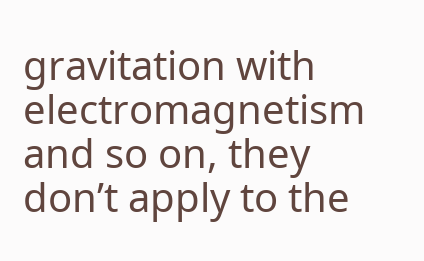gravitation with electromagnetism and so on, they don’t apply to the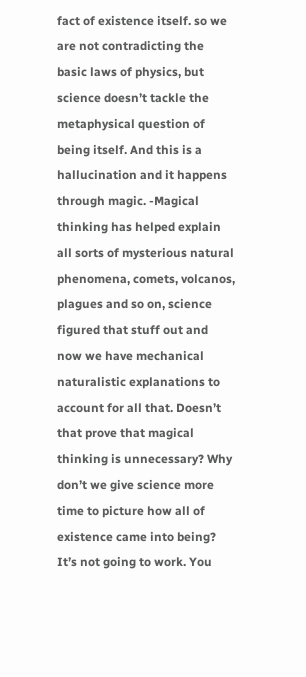fact of existence itself. so we are not contradicting the basic laws of physics, but science doesn’t tackle the metaphysical question of being itself. And this is a hallucination and it happens through magic. -Magical thinking has helped explain all sorts of mysterious natural phenomena, comets, volcanos, plagues and so on, science figured that stuff out and now we have mechanical naturalistic explanations to account for all that. Doesn’t that prove that magical thinking is unnecessary? Why don’t we give science more time to picture how all of existence came into being? It’s not going to work. You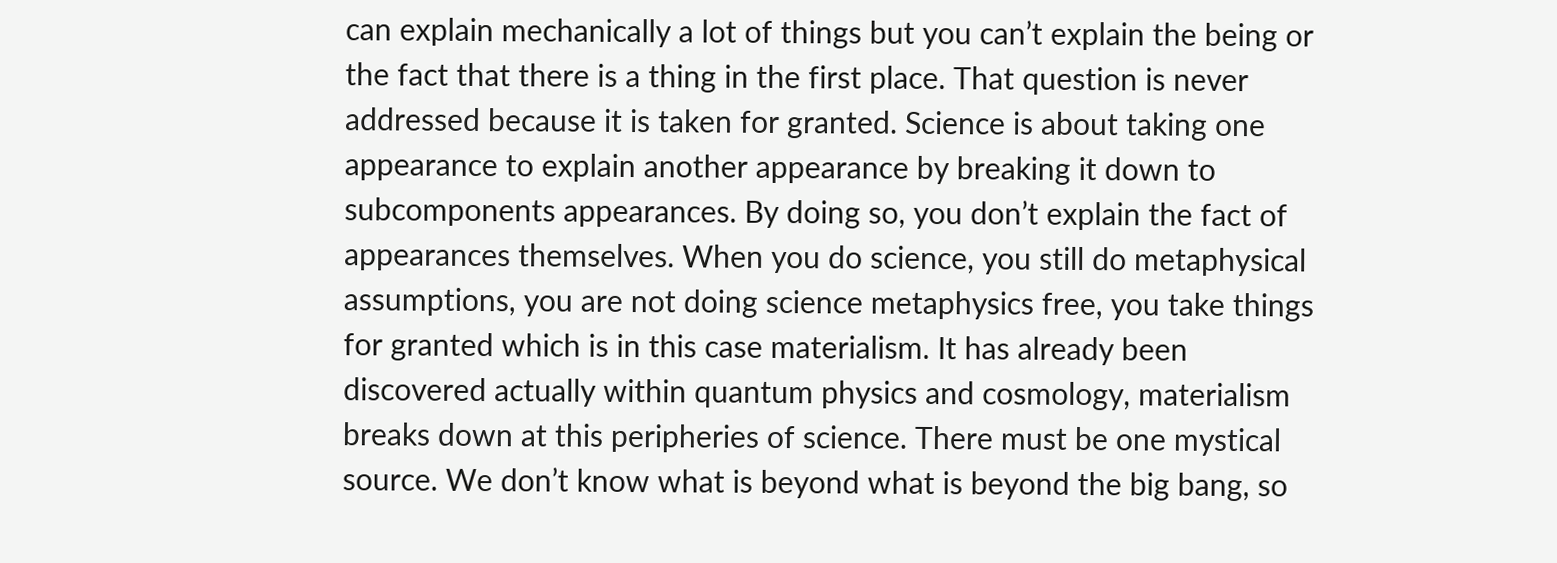can explain mechanically a lot of things but you can’t explain the being or the fact that there is a thing in the first place. That question is never addressed because it is taken for granted. Science is about taking one appearance to explain another appearance by breaking it down to subcomponents appearances. By doing so, you don’t explain the fact of appearances themselves. When you do science, you still do metaphysical assumptions, you are not doing science metaphysics free, you take things for granted which is in this case materialism. It has already been discovered actually within quantum physics and cosmology, materialism breaks down at this peripheries of science. There must be one mystical source. We don’t know what is beyond what is beyond the big bang, so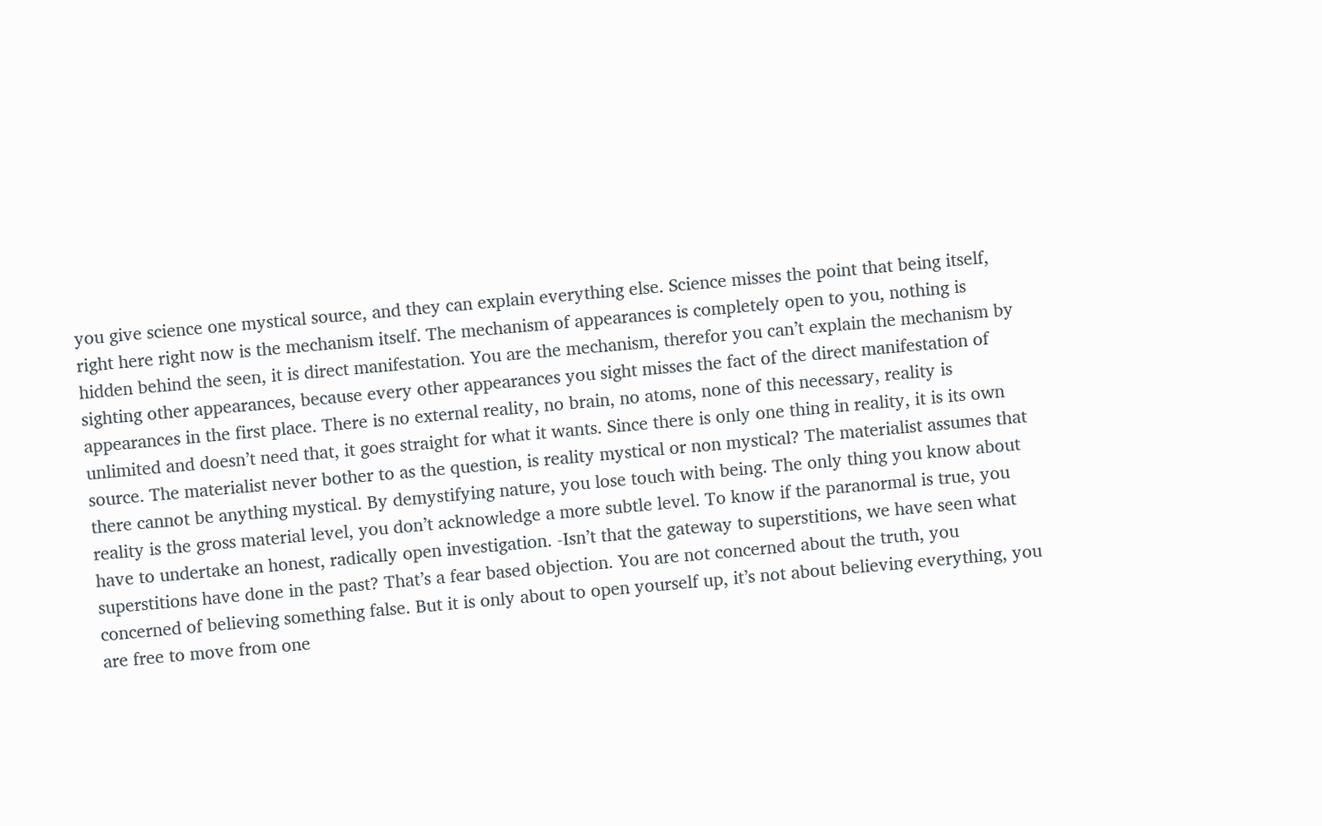you give science one mystical source, and they can explain everything else. Science misses the point that being itself, right here right now is the mechanism itself. The mechanism of appearances is completely open to you, nothing is hidden behind the seen, it is direct manifestation. You are the mechanism, therefor you can’t explain the mechanism by sighting other appearances, because every other appearances you sight misses the fact of the direct manifestation of appearances in the first place. There is no external reality, no brain, no atoms, none of this necessary, reality is unlimited and doesn’t need that, it goes straight for what it wants. Since there is only one thing in reality, it is its own source. The materialist never bother to as the question, is reality mystical or non mystical? The materialist assumes that there cannot be anything mystical. By demystifying nature, you lose touch with being. The only thing you know about reality is the gross material level, you don’t acknowledge a more subtle level. To know if the paranormal is true, you have to undertake an honest, radically open investigation. -Isn’t that the gateway to superstitions, we have seen what superstitions have done in the past? That’s a fear based objection. You are not concerned about the truth, you concerned of believing something false. But it is only about to open yourself up, it’s not about believing everything, you are free to move from one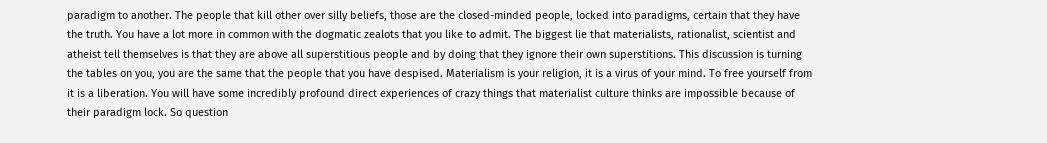paradigm to another. The people that kill other over silly beliefs, those are the closed-minded people, locked into paradigms, certain that they have the truth. You have a lot more in common with the dogmatic zealots that you like to admit. The biggest lie that materialists, rationalist, scientist and atheist tell themselves is that they are above all superstitious people and by doing that they ignore their own superstitions. This discussion is turning the tables on you, you are the same that the people that you have despised. Materialism is your religion, it is a virus of your mind. To free yourself from it is a liberation. You will have some incredibly profound direct experiences of crazy things that materialist culture thinks are impossible because of their paradigm lock. So question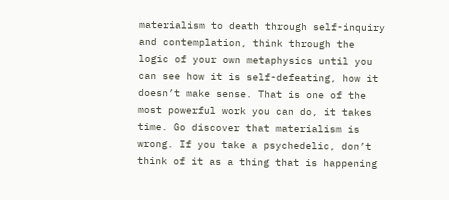materialism to death through self-inquiry and contemplation, think through the logic of your own metaphysics until you can see how it is self-defeating, how it doesn’t make sense. That is one of the most powerful work you can do, it takes time. Go discover that materialism is wrong. If you take a psychedelic, don’t think of it as a thing that is happening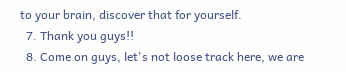to your brain, discover that for yourself.
  7. Thank you guys!!
  8. Come on guys, let's not loose track here, we are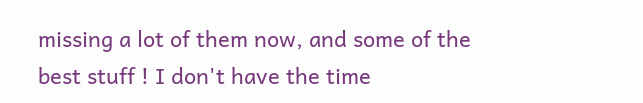missing a lot of them now, and some of the best stuff ! I don't have the time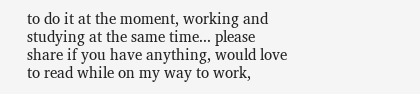to do it at the moment, working and studying at the same time... please share if you have anything, would love to read while on my way to work,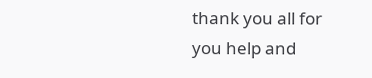thank you all for you help and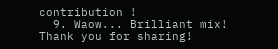contribution !
  9. Waow... Brilliant mix! Thank you for sharing!